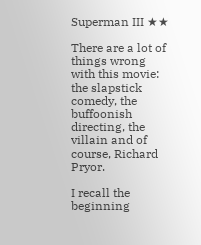Superman III ★★

There are a lot of things wrong with this movie: the slapstick comedy, the buffoonish directing, the villain and of course, Richard Pryor.

I recall the beginning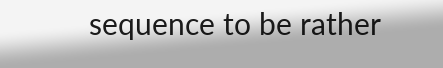sequence to be rather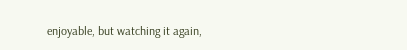enjoyable, but watching it again,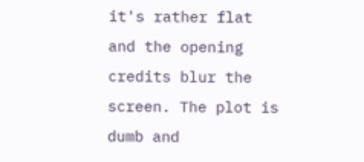it's rather flat and the opening credits blur the screen. The plot is dumb and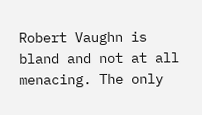Robert Vaughn is bland and not at all menacing. The only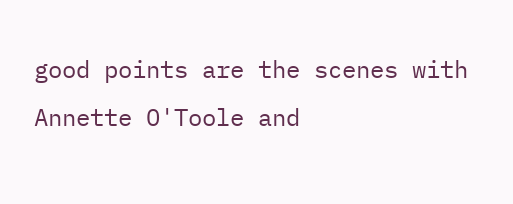good points are the scenes with Annette O'Toole and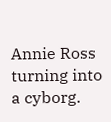Annie Ross turning into a cyborg.